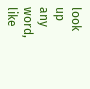look up any word, like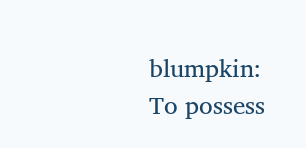blumpkin:
To possess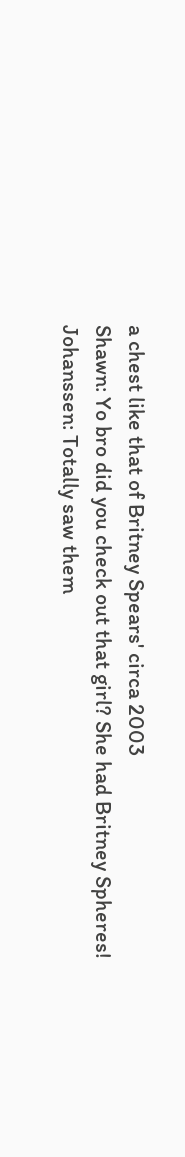a chest like that of Britney Spears' circa 2003
Shawn: Yo bro did you check out that girl? She had Britney Spheres!
Johanssen: Totally saw them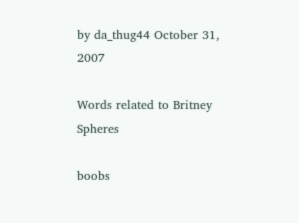by da_thug44 October 31, 2007

Words related to Britney Spheres

boobs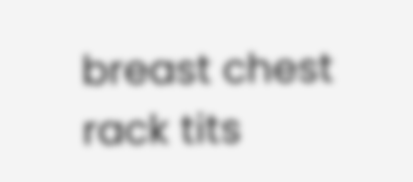breast chest rack tits